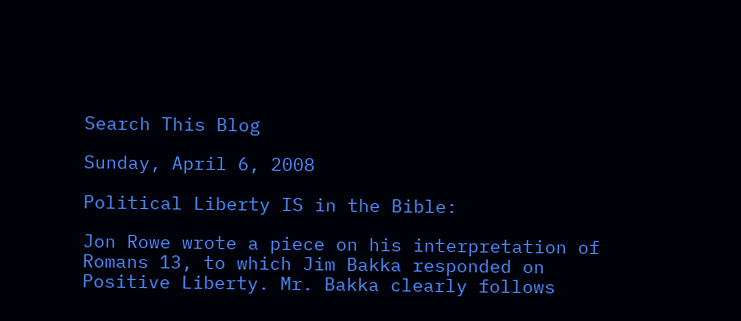Search This Blog

Sunday, April 6, 2008

Political Liberty IS in the Bible:

Jon Rowe wrote a piece on his interpretation of Romans 13, to which Jim Bakka responded on Positive Liberty. Mr. Bakka clearly follows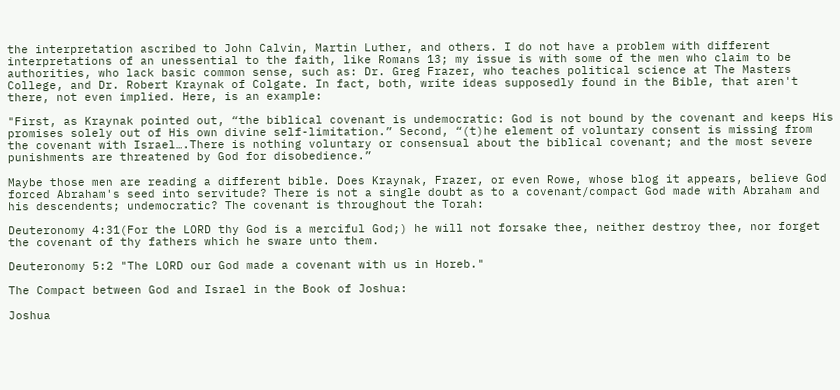the interpretation ascribed to John Calvin, Martin Luther, and others. I do not have a problem with different interpretations of an unessential to the faith, like Romans 13; my issue is with some of the men who claim to be authorities, who lack basic common sense, such as: Dr. Greg Frazer, who teaches political science at The Masters College, and Dr. Robert Kraynak of Colgate. In fact, both, write ideas supposedly found in the Bible, that aren't there, not even implied. Here, is an example:

"First, as Kraynak pointed out, “the biblical covenant is undemocratic: God is not bound by the covenant and keeps His promises solely out of His own divine self-limitation.” Second, “(t)he element of voluntary consent is missing from the covenant with Israel….There is nothing voluntary or consensual about the biblical covenant; and the most severe punishments are threatened by God for disobedience.”

Maybe those men are reading a different bible. Does Kraynak, Frazer, or even Rowe, whose blog it appears, believe God forced Abraham's seed into servitude? There is not a single doubt as to a covenant/compact God made with Abraham and his descendents; undemocratic? The covenant is throughout the Torah:

Deuteronomy 4:31(For the LORD thy God is a merciful God;) he will not forsake thee, neither destroy thee, nor forget the covenant of thy fathers which he sware unto them.

Deuteronomy 5:2 "The LORD our God made a covenant with us in Horeb."

The Compact between God and Israel in the Book of Joshua:

Joshua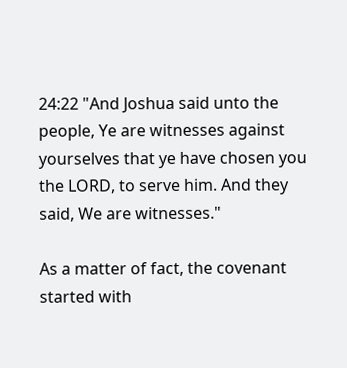24:22 "And Joshua said unto the people, Ye are witnesses against yourselves that ye have chosen you the LORD, to serve him. And they said, We are witnesses."

As a matter of fact, the covenant started with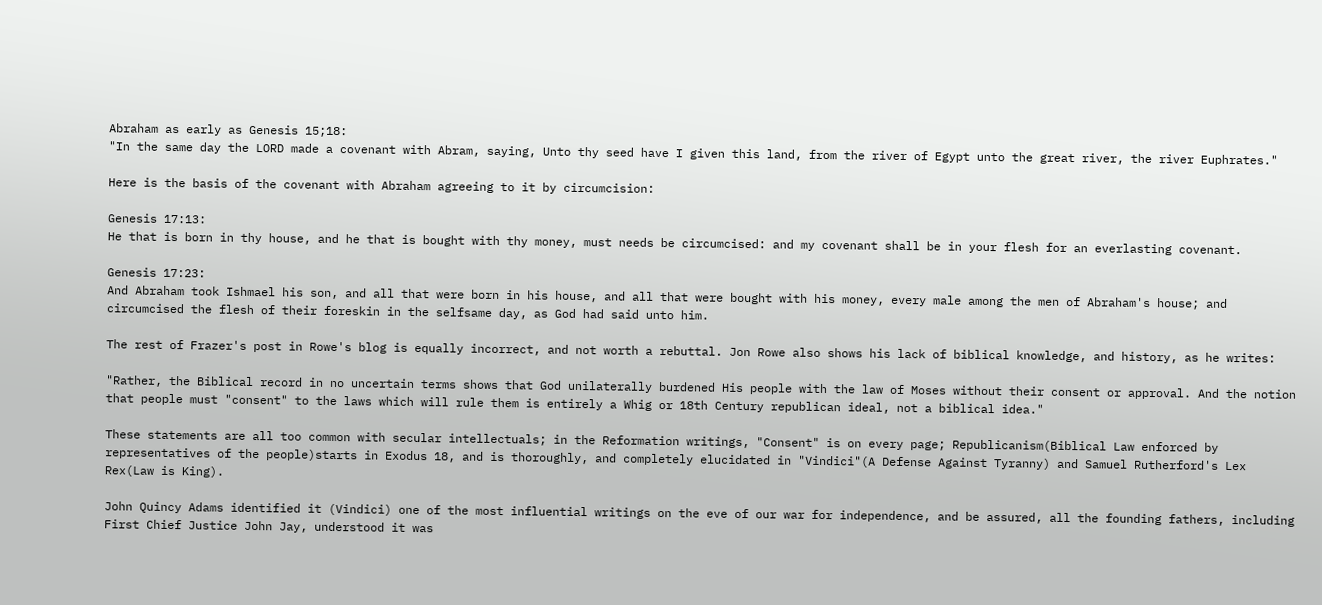Abraham as early as Genesis 15;18:
"In the same day the LORD made a covenant with Abram, saying, Unto thy seed have I given this land, from the river of Egypt unto the great river, the river Euphrates."

Here is the basis of the covenant with Abraham agreeing to it by circumcision:

Genesis 17:13:
He that is born in thy house, and he that is bought with thy money, must needs be circumcised: and my covenant shall be in your flesh for an everlasting covenant.

Genesis 17:23:
And Abraham took Ishmael his son, and all that were born in his house, and all that were bought with his money, every male among the men of Abraham's house; and circumcised the flesh of their foreskin in the selfsame day, as God had said unto him.

The rest of Frazer's post in Rowe's blog is equally incorrect, and not worth a rebuttal. Jon Rowe also shows his lack of biblical knowledge, and history, as he writes:

"Rather, the Biblical record in no uncertain terms shows that God unilaterally burdened His people with the law of Moses without their consent or approval. And the notion that people must "consent" to the laws which will rule them is entirely a Whig or 18th Century republican ideal, not a biblical idea."

These statements are all too common with secular intellectuals; in the Reformation writings, "Consent" is on every page; Republicanism(Biblical Law enforced by representatives of the people)starts in Exodus 18, and is thoroughly, and completely elucidated in "Vindici"(A Defense Against Tyranny) and Samuel Rutherford's Lex Rex(Law is King).

John Quincy Adams identified it (Vindici) one of the most influential writings on the eve of our war for independence, and be assured, all the founding fathers, including First Chief Justice John Jay, understood it was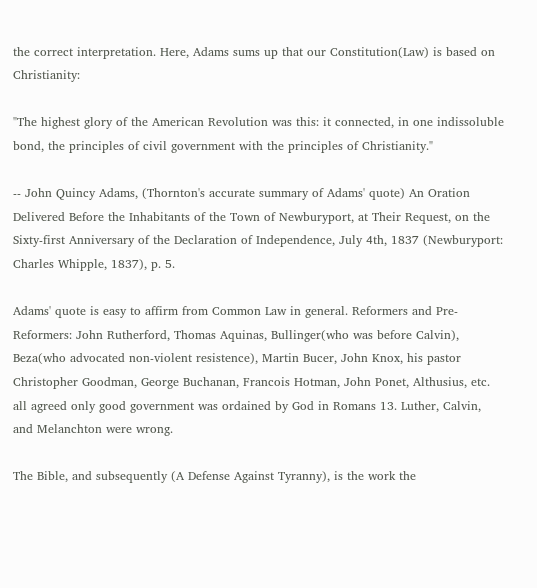the correct interpretation. Here, Adams sums up that our Constitution(Law) is based on Christianity:

"The highest glory of the American Revolution was this: it connected, in one indissoluble bond, the principles of civil government with the principles of Christianity."

-- John Quincy Adams, (Thornton's accurate summary of Adams' quote) An Oration Delivered Before the Inhabitants of the Town of Newburyport, at Their Request, on the Sixty-first Anniversary of the Declaration of Independence, July 4th, 1837 (Newburyport: Charles Whipple, 1837), p. 5.

Adams' quote is easy to affirm from Common Law in general. Reformers and Pre-Reformers: John Rutherford, Thomas Aquinas, Bullinger(who was before Calvin), Beza(who advocated non-violent resistence), Martin Bucer, John Knox, his pastor Christopher Goodman, George Buchanan, Francois Hotman, John Ponet, Althusius, etc. all agreed only good government was ordained by God in Romans 13. Luther, Calvin, and Melanchton were wrong.

The Bible, and subsequently (A Defense Against Tyranny), is the work the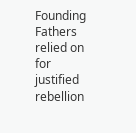Founding Fathers relied on for justified rebellion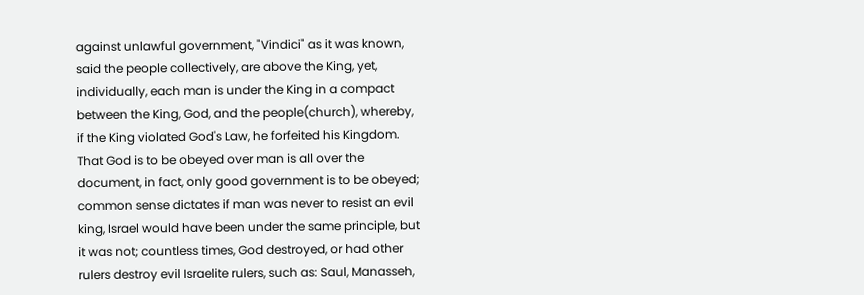against unlawful government, "Vindici" as it was known, said the people collectively, are above the King, yet, individually, each man is under the King in a compact between the King, God, and the people(church), whereby, if the King violated God's Law, he forfeited his Kingdom. That God is to be obeyed over man is all over the document, in fact, only good government is to be obeyed; common sense dictates if man was never to resist an evil king, Israel would have been under the same principle, but it was not; countless times, God destroyed, or had other rulers destroy evil Israelite rulers, such as: Saul, Manasseh,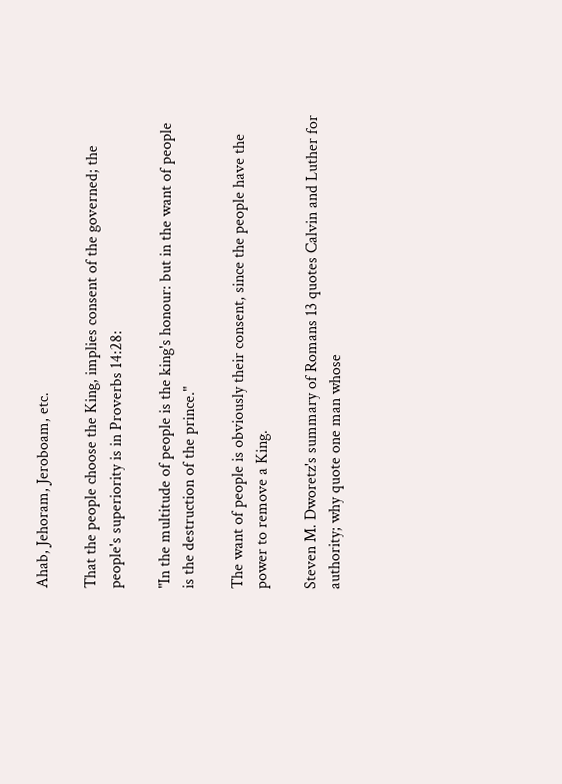Ahab, Jehoram, Jeroboam, etc.

That the people choose the King, implies consent of the governed; the people's superiority is in Proverbs 14:28:

"In the multitude of people is the king's honour: but in the want of people is the destruction of the prince."

The want of people is obviously their consent, since the people have the power to remove a King.

Steven M. Dworetz's summary of Romans 13 quotes Calvin and Luther for authority; why quote one man whose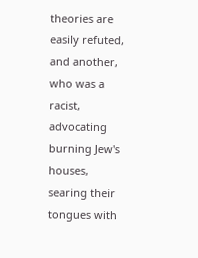theories are easily refuted, and another, who was a racist, advocating burning Jew's houses, searing their tongues with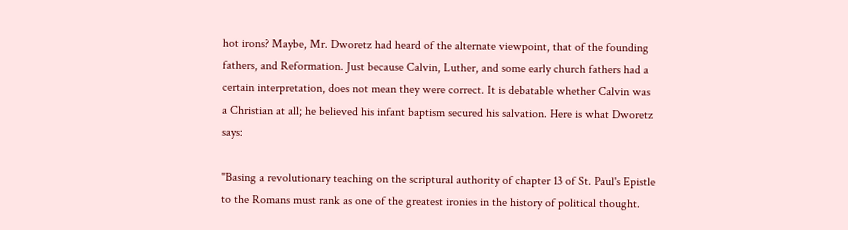hot irons? Maybe, Mr. Dworetz had heard of the alternate viewpoint, that of the founding fathers, and Reformation. Just because Calvin, Luther, and some early church fathers had a certain interpretation, does not mean they were correct. It is debatable whether Calvin was a Christian at all; he believed his infant baptism secured his salvation. Here is what Dworetz says:

"Basing a revolutionary teaching on the scriptural authority of chapter 13 of St. Paul's Epistle to the Romans must rank as one of the greatest ironies in the history of political thought.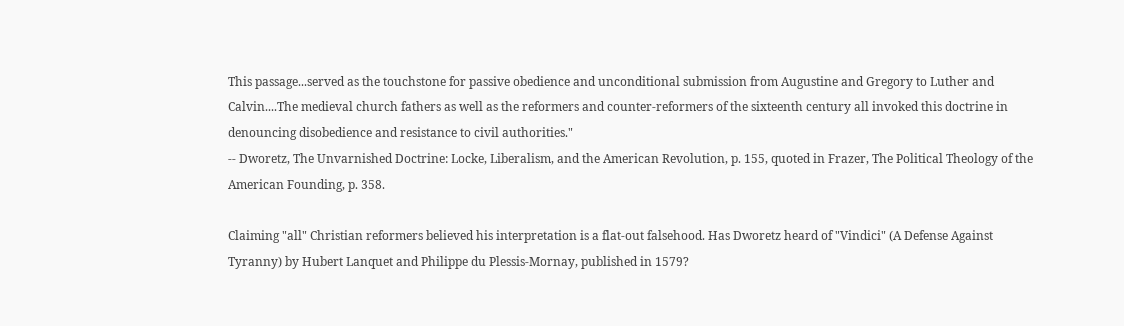This passage...served as the touchstone for passive obedience and unconditional submission from Augustine and Gregory to Luther and Calvin....The medieval church fathers as well as the reformers and counter-reformers of the sixteenth century all invoked this doctrine in denouncing disobedience and resistance to civil authorities."
-- Dworetz, The Unvarnished Doctrine: Locke, Liberalism, and the American Revolution, p. 155, quoted in Frazer, The Political Theology of the American Founding, p. 358.

Claiming "all" Christian reformers believed his interpretation is a flat-out falsehood. Has Dworetz heard of "Vindici" (A Defense Against Tyranny) by Hubert Lanquet and Philippe du Plessis-Mornay, published in 1579?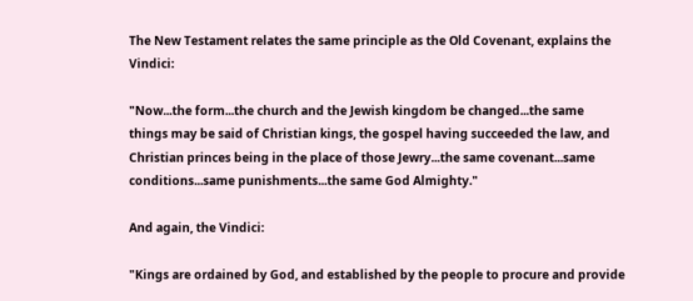The New Testament relates the same principle as the Old Covenant, explains the Vindici:

"Now...the form...the church and the Jewish kingdom be changed...the same things may be said of Christian kings, the gospel having succeeded the law, and Christian princes being in the place of those Jewry...the same covenant...same conditions...same punishments...the same God Almighty."

And again, the Vindici:

"Kings are ordained by God, and established by the people to procure and provide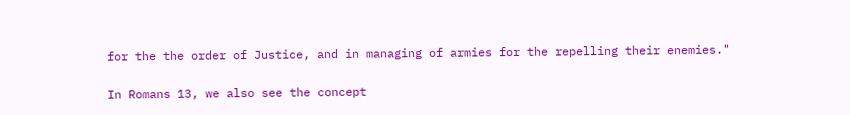for the the order of Justice, and in managing of armies for the repelling their enemies."

In Romans 13, we also see the concept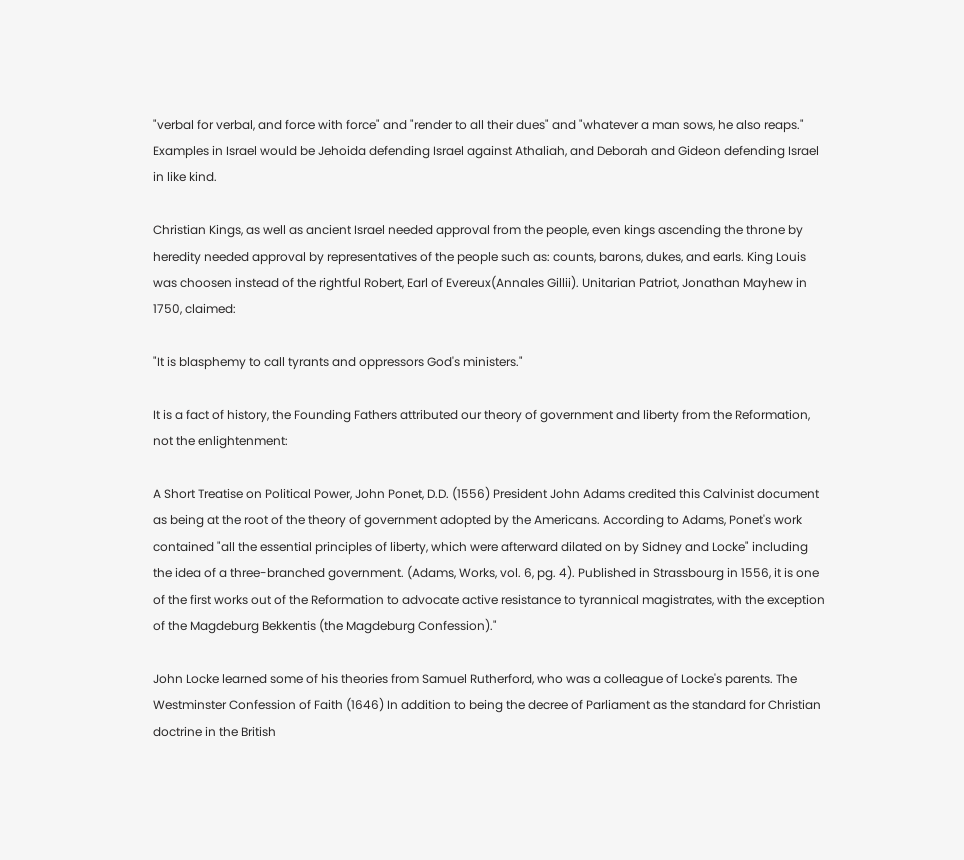"verbal for verbal, and force with force" and "render to all their dues" and "whatever a man sows, he also reaps." Examples in Israel would be Jehoida defending Israel against Athaliah, and Deborah and Gideon defending Israel in like kind.

Christian Kings, as well as ancient Israel needed approval from the people, even kings ascending the throne by heredity needed approval by representatives of the people such as: counts, barons, dukes, and earls. King Louis was choosen instead of the rightful Robert, Earl of Evereux(Annales Gillii). Unitarian Patriot, Jonathan Mayhew in 1750, claimed:

"It is blasphemy to call tyrants and oppressors God's ministers."

It is a fact of history, the Founding Fathers attributed our theory of government and liberty from the Reformation, not the enlightenment:

A Short Treatise on Political Power, John Ponet, D.D. (1556) President John Adams credited this Calvinist document as being at the root of the theory of government adopted by the Americans. According to Adams, Ponet's work contained "all the essential principles of liberty, which were afterward dilated on by Sidney and Locke" including the idea of a three-branched government. (Adams, Works, vol. 6, pg. 4). Published in Strassbourg in 1556, it is one of the first works out of the Reformation to advocate active resistance to tyrannical magistrates, with the exception of the Magdeburg Bekkentis (the Magdeburg Confession)."

John Locke learned some of his theories from Samuel Rutherford, who was a colleague of Locke's parents. The Westminster Confession of Faith (1646) In addition to being the decree of Parliament as the standard for Christian doctrine in the British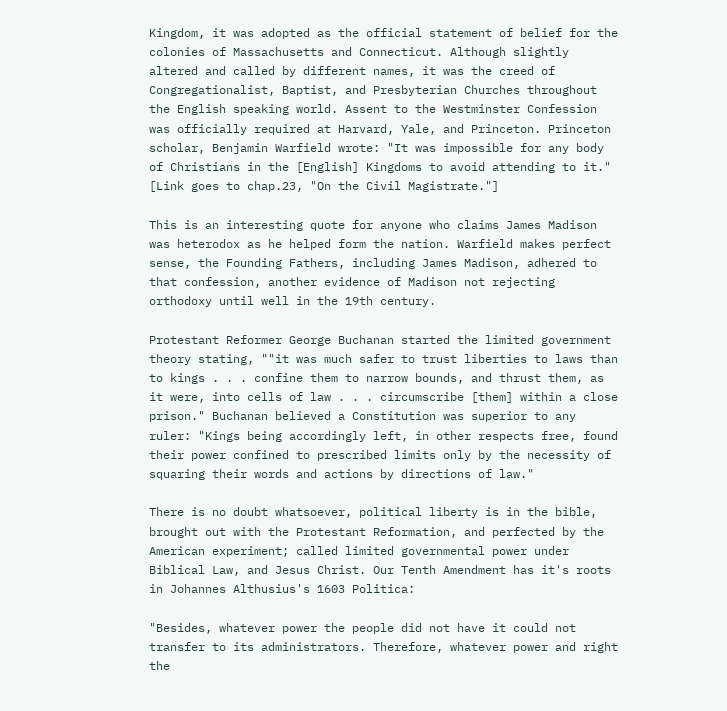Kingdom, it was adopted as the official statement of belief for the colonies of Massachusetts and Connecticut. Although slightly altered and called by different names, it was the creed of Congregationalist, Baptist, and Presbyterian Churches throughout the English speaking world. Assent to the Westminster Confession was officially required at Harvard, Yale, and Princeton. Princeton scholar, Benjamin Warfield wrote: "It was impossible for any body of Christians in the [English] Kingdoms to avoid attending to it." [Link goes to chap.23, "On the Civil Magistrate."]

This is an interesting quote for anyone who claims James Madison was heterodox as he helped form the nation. Warfield makes perfect sense, the Founding Fathers, including James Madison, adhered to that confession, another evidence of Madison not rejecting orthodoxy until well in the 19th century.

Protestant Reformer George Buchanan started the limited government theory stating, ""it was much safer to trust liberties to laws than to kings . . . confine them to narrow bounds, and thrust them, as it were, into cells of law . . . circumscribe [them] within a close prison." Buchanan believed a Constitution was superior to any ruler: "Kings being accordingly left, in other respects free, found their power confined to prescribed limits only by the necessity of squaring their words and actions by directions of law."

There is no doubt whatsoever, political liberty is in the bible, brought out with the Protestant Reformation, and perfected by the American experiment; called limited governmental power under Biblical Law, and Jesus Christ. Our Tenth Amendment has it's roots in Johannes Althusius's 1603 Politica:

"Besides, whatever power the people did not have it could not transfer to its administrators. Therefore, whatever power and right the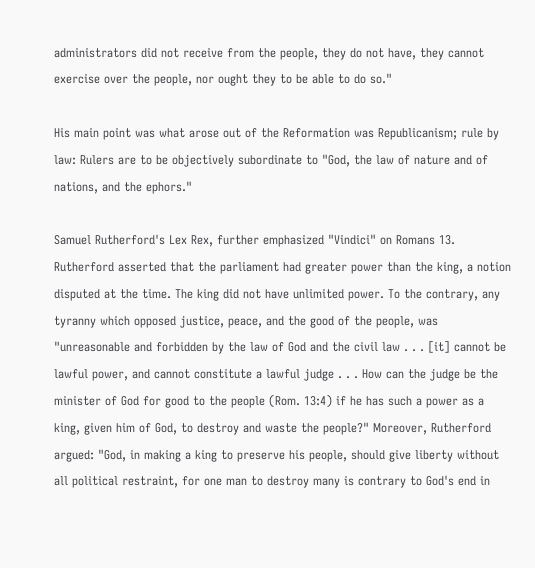administrators did not receive from the people, they do not have, they cannot exercise over the people, nor ought they to be able to do so."

His main point was what arose out of the Reformation was Republicanism; rule by law: Rulers are to be objectively subordinate to "God, the law of nature and of nations, and the ephors."

Samuel Rutherford's Lex Rex, further emphasized "Vindici" on Romans 13. Rutherford asserted that the parliament had greater power than the king, a notion disputed at the time. The king did not have unlimited power. To the contrary, any tyranny which opposed justice, peace, and the good of the people, was "unreasonable and forbidden by the law of God and the civil law . . . [it] cannot be lawful power, and cannot constitute a lawful judge . . . How can the judge be the minister of God for good to the people (Rom. 13:4) if he has such a power as a king, given him of God, to destroy and waste the people?" Moreover, Rutherford argued: "God, in making a king to preserve his people, should give liberty without all political restraint, for one man to destroy many is contrary to God's end in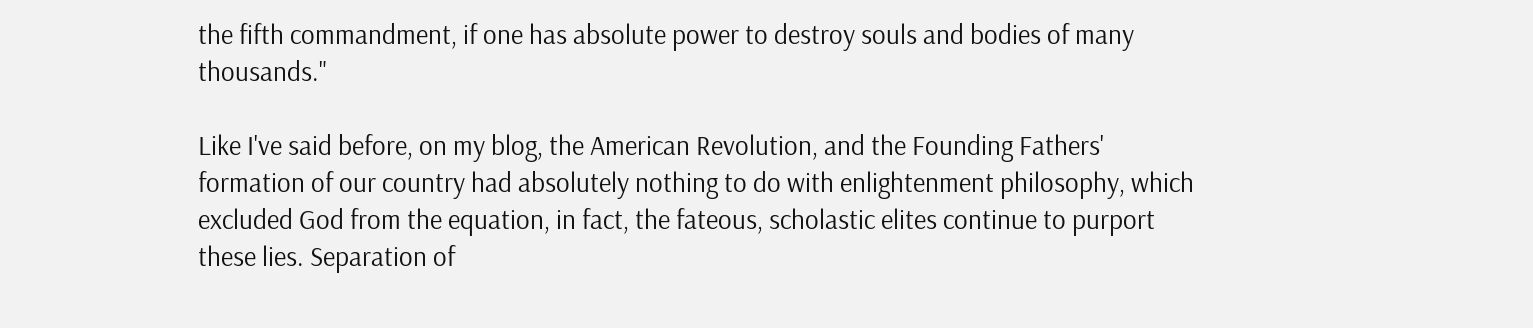the fifth commandment, if one has absolute power to destroy souls and bodies of many thousands."

Like I've said before, on my blog, the American Revolution, and the Founding Fathers' formation of our country had absolutely nothing to do with enlightenment philosophy, which excluded God from the equation, in fact, the fateous, scholastic elites continue to purport these lies. Separation of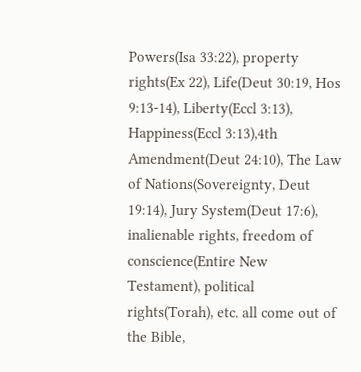Powers(Isa 33:22), property rights(Ex 22), Life(Deut 30:19, Hos 9:13-14), Liberty(Eccl 3:13), Happiness(Eccl 3:13),4th Amendment(Deut 24:10), The Law of Nations(Sovereignty, Deut 19:14), Jury System(Deut 17:6), inalienable rights, freedom of conscience(Entire New Testament), political rights(Torah), etc. all come out of the Bible,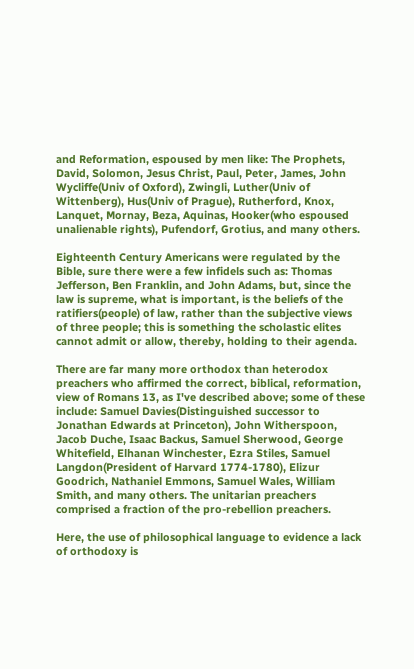and Reformation, espoused by men like: The Prophets, David, Solomon, Jesus Christ, Paul, Peter, James, John Wycliffe(Univ of Oxford), Zwingli, Luther(Univ of Wittenberg), Hus(Univ of Prague), Rutherford, Knox, Lanquet, Mornay, Beza, Aquinas, Hooker(who espoused unalienable rights), Pufendorf, Grotius, and many others.

Eighteenth Century Americans were regulated by the Bible, sure there were a few infidels such as: Thomas Jefferson, Ben Franklin, and John Adams, but, since the law is supreme, what is important, is the beliefs of the ratifiers(people) of law, rather than the subjective views of three people; this is something the scholastic elites cannot admit or allow, thereby, holding to their agenda.

There are far many more orthodox than heterodox preachers who affirmed the correct, biblical, reformation, view of Romans 13, as I've described above; some of these include: Samuel Davies(Distinguished successor to Jonathan Edwards at Princeton), John Witherspoon, Jacob Duche, Isaac Backus, Samuel Sherwood, George Whitefield, Elhanan Winchester, Ezra Stiles, Samuel Langdon(President of Harvard 1774-1780), Elizur Goodrich, Nathaniel Emmons, Samuel Wales, William Smith, and many others. The unitarian preachers comprised a fraction of the pro-rebellion preachers.

Here, the use of philosophical language to evidence a lack of orthodoxy is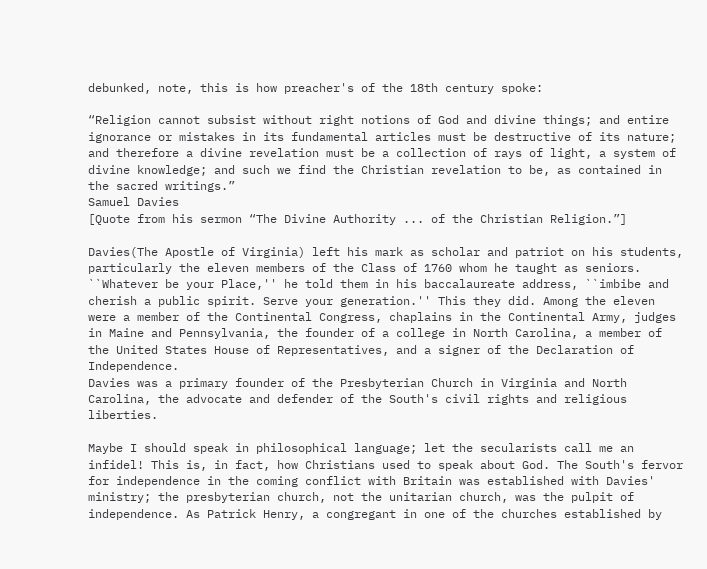debunked, note, this is how preacher's of the 18th century spoke:

“Religion cannot subsist without right notions of God and divine things; and entire ignorance or mistakes in its fundamental articles must be destructive of its nature; and therefore a divine revelation must be a collection of rays of light, a system of divine knowledge; and such we find the Christian revelation to be, as contained in the sacred writings.”
Samuel Davies
[Quote from his sermon “The Divine Authority ... of the Christian Religion.”]

Davies(The Apostle of Virginia) left his mark as scholar and patriot on his students, particularly the eleven members of the Class of 1760 whom he taught as seniors. ``Whatever be your Place,'' he told them in his baccalaureate address, ``imbibe and cherish a public spirit. Serve your generation.'' This they did. Among the eleven were a member of the Continental Congress, chaplains in the Continental Army, judges in Maine and Pennsylvania, the founder of a college in North Carolina, a member of the United States House of Representatives, and a signer of the Declaration of Independence.
Davies was a primary founder of the Presbyterian Church in Virginia and North Carolina, the advocate and defender of the South's civil rights and religious liberties.

Maybe I should speak in philosophical language; let the secularists call me an infidel! This is, in fact, how Christians used to speak about God. The South's fervor for independence in the coming conflict with Britain was established with Davies' ministry; the presbyterian church, not the unitarian church, was the pulpit of independence. As Patrick Henry, a congregant in one of the churches established by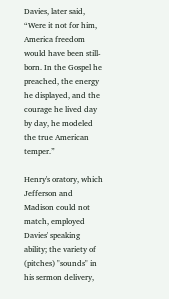Davies, later said, “Were it not for him, America freedom would have been still-born. In the Gospel he preached, the energy he displayed, and the courage he lived day by day, he modeled the true American temper.”

Henry's oratory, which Jefferson and Madison could not match, employed Davies' speaking ability; the variety of (pitches) "sounds" in his sermon delivery,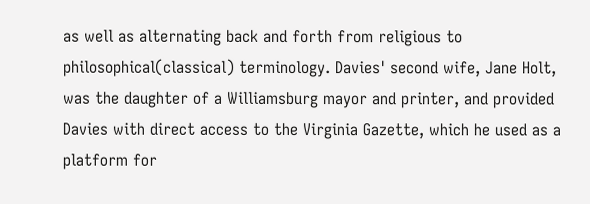as well as alternating back and forth from religious to philosophical(classical) terminology. Davies' second wife, Jane Holt, was the daughter of a Williamsburg mayor and printer, and provided Davies with direct access to the Virginia Gazette, which he used as a platform for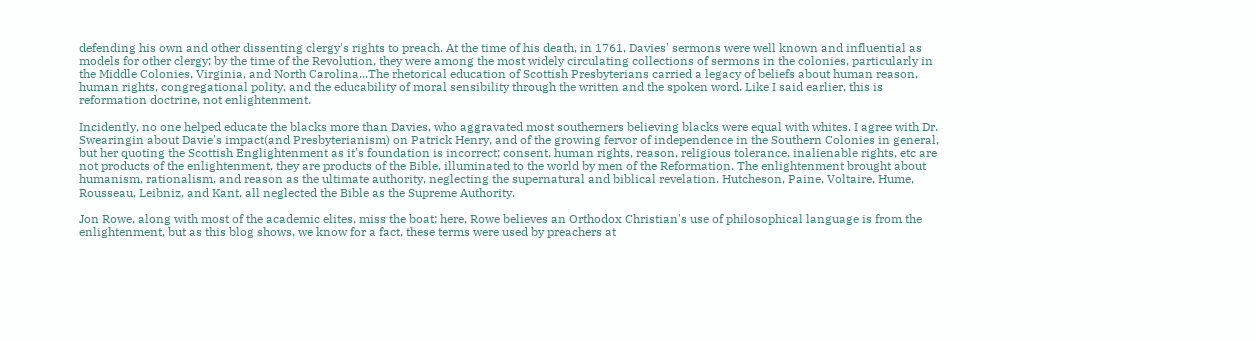defending his own and other dissenting clergy's rights to preach. At the time of his death, in 1761, Davies' sermons were well known and influential as models for other clergy; by the time of the Revolution, they were among the most widely circulating collections of sermons in the colonies, particularly in the Middle Colonies, Virginia, and North Carolina...The rhetorical education of Scottish Presbyterians carried a legacy of beliefs about human reason, human rights, congregational polity, and the educability of moral sensibility through the written and the spoken word. Like I said earlier, this is reformation doctrine, not enlightenment.

Incidently, no one helped educate the blacks more than Davies, who aggravated most southerners believing blacks were equal with whites. I agree with Dr. Swearingin about Davie's impact(and Presbyterianism) on Patrick Henry, and of the growing fervor of independence in the Southern Colonies in general, but her quoting the Scottish Englightenment as it's foundation is incorrect; consent, human rights, reason, religious tolerance, inalienable rights, etc are not products of the enlightenment, they are products of the Bible, illuminated to the world by men of the Reformation. The enlightenment brought about humanism, rationalism, and reason as the ultimate authority, neglecting the supernatural and biblical revelation. Hutcheson, Paine, Voltaire, Hume, Rousseau, Leibniz, and Kant, all neglected the Bible as the Supreme Authority.

Jon Rowe, along with most of the academic elites, miss the boat; here, Rowe believes an Orthodox Christian's use of philosophical language is from the enlightenment, but as this blog shows, we know for a fact, these terms were used by preachers at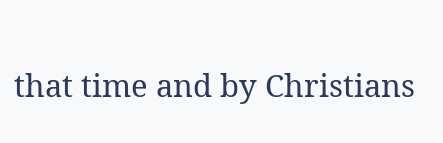that time and by Christians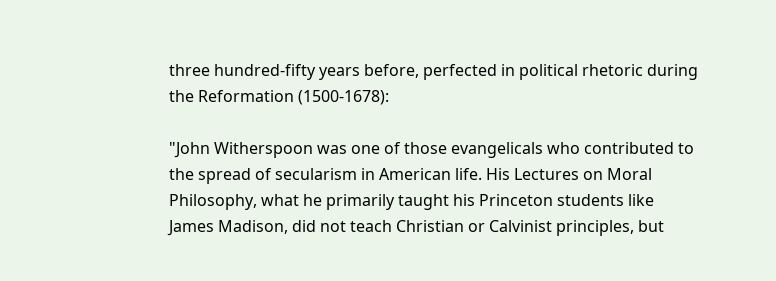three hundred-fifty years before, perfected in political rhetoric during the Reformation (1500-1678):

"John Witherspoon was one of those evangelicals who contributed to the spread of secularism in American life. His Lectures on Moral Philosophy, what he primarily taught his Princeton students like James Madison, did not teach Christian or Calvinist principles, but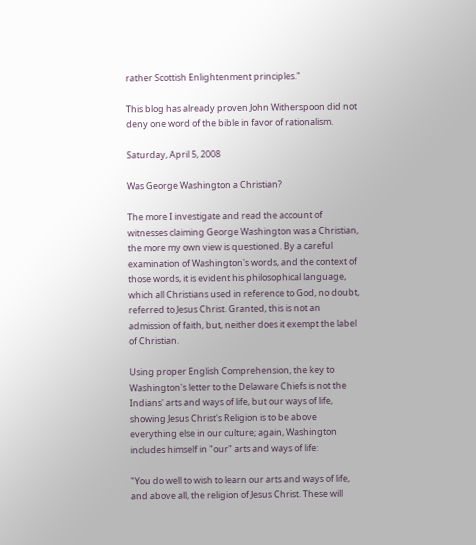rather Scottish Enlightenment principles."

This blog has already proven John Witherspoon did not deny one word of the bible in favor of rationalism.

Saturday, April 5, 2008

Was George Washington a Christian?

The more I investigate and read the account of witnesses claiming George Washington was a Christian, the more my own view is questioned. By a careful examination of Washington's words, and the context of those words, it is evident his philosophical language, which all Christians used in reference to God, no doubt, referred to Jesus Christ. Granted, this is not an admission of faith, but, neither does it exempt the label of Christian.

Using proper English Comprehension, the key to Washington's letter to the Delaware Chiefs is not the Indians' arts and ways of life, but our ways of life, showing Jesus Christ's Religion is to be above everything else in our culture; again, Washington includes himself in "our" arts and ways of life:

"You do well to wish to learn our arts and ways of life, and above all, the religion of Jesus Christ. These will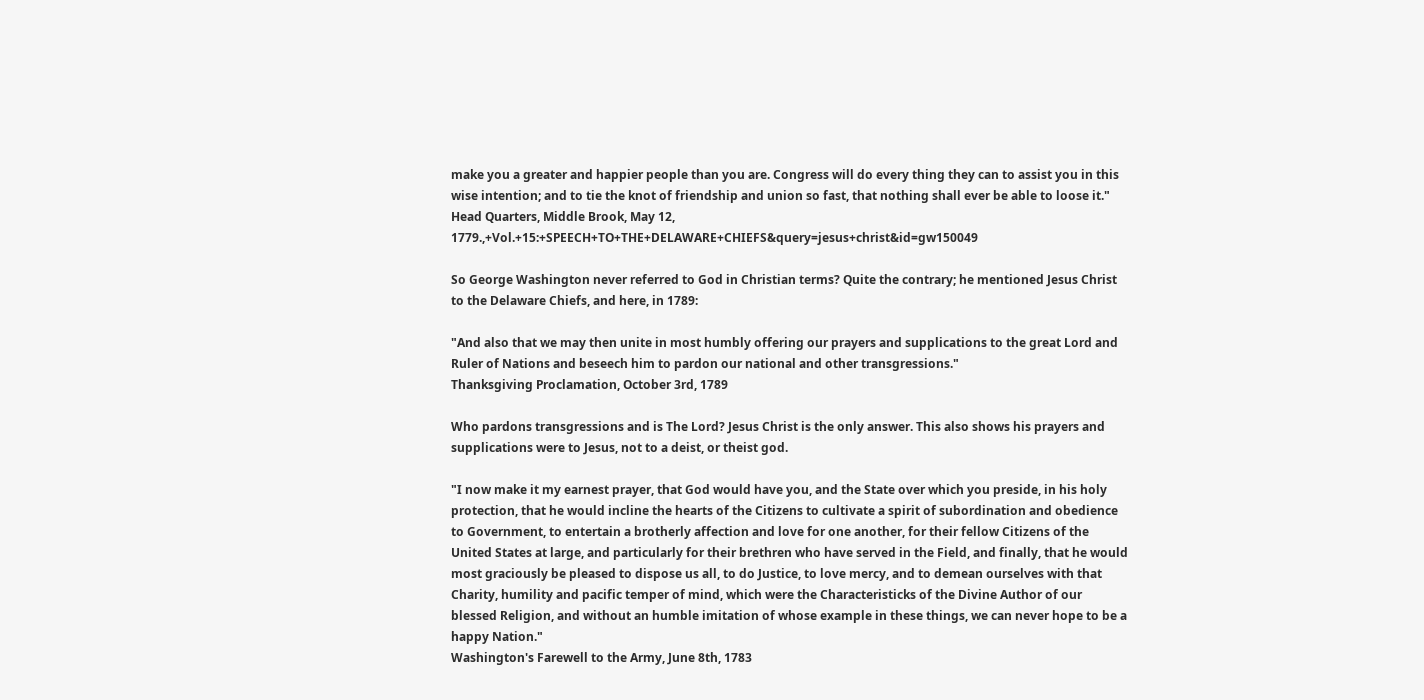make you a greater and happier people than you are. Congress will do every thing they can to assist you in this wise intention; and to tie the knot of friendship and union so fast, that nothing shall ever be able to loose it."
Head Quarters, Middle Brook, May 12, 1779.,+Vol.+15:+SPEECH+TO+THE+DELAWARE+CHIEFS&query=jesus+christ&id=gw150049

So George Washington never referred to God in Christian terms? Quite the contrary; he mentioned Jesus Christ to the Delaware Chiefs, and here, in 1789:

"And also that we may then unite in most humbly offering our prayers and supplications to the great Lord and Ruler of Nations and beseech him to pardon our national and other transgressions."
Thanksgiving Proclamation, October 3rd, 1789

Who pardons transgressions and is The Lord? Jesus Christ is the only answer. This also shows his prayers and supplications were to Jesus, not to a deist, or theist god.

"I now make it my earnest prayer, that God would have you, and the State over which you preside, in his holy protection, that he would incline the hearts of the Citizens to cultivate a spirit of subordination and obedience to Government, to entertain a brotherly affection and love for one another, for their fellow Citizens of the United States at large, and particularly for their brethren who have served in the Field, and finally, that he would most graciously be pleased to dispose us all, to do Justice, to love mercy, and to demean ourselves with that Charity, humility and pacific temper of mind, which were the Characteristicks of the Divine Author of our blessed Religion, and without an humble imitation of whose example in these things, we can never hope to be a happy Nation."
Washington's Farewell to the Army, June 8th, 1783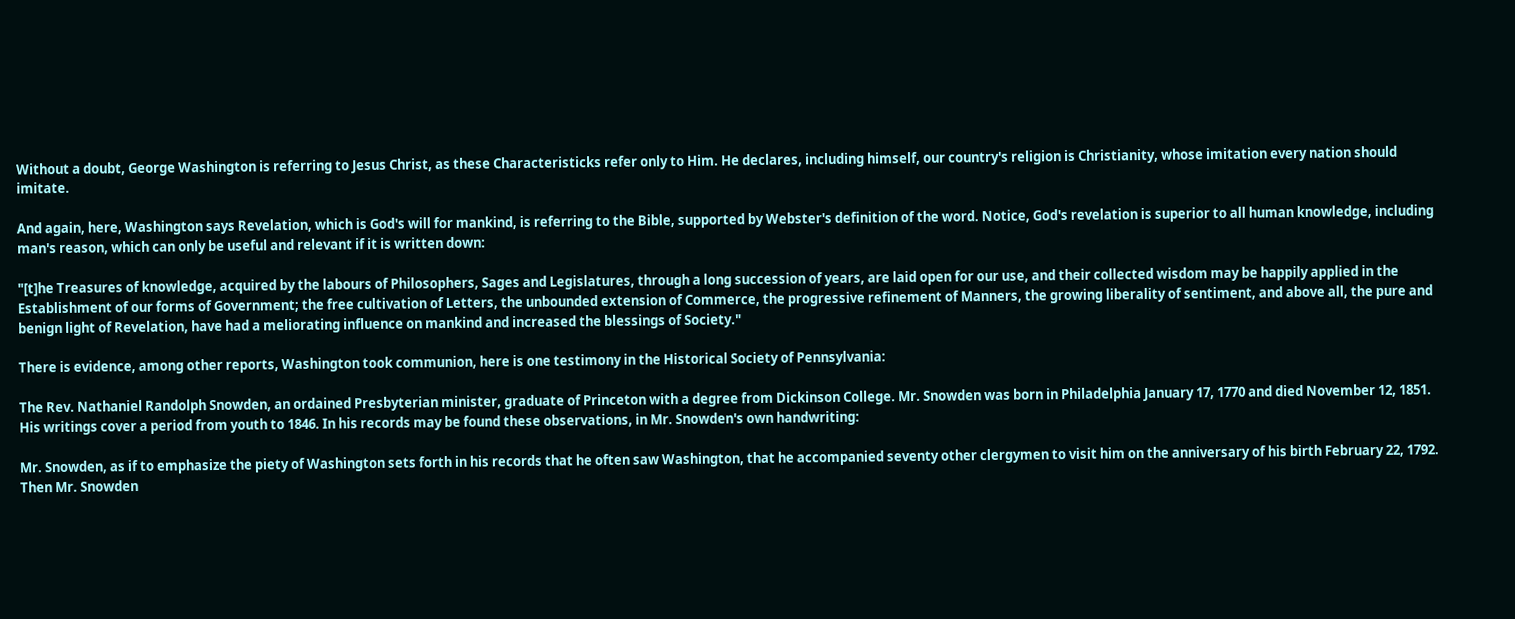Without a doubt, George Washington is referring to Jesus Christ, as these Characteristicks refer only to Him. He declares, including himself, our country's religion is Christianity, whose imitation every nation should imitate.

And again, here, Washington says Revelation, which is God's will for mankind, is referring to the Bible, supported by Webster's definition of the word. Notice, God's revelation is superior to all human knowledge, including man's reason, which can only be useful and relevant if it is written down:

"[t]he Treasures of knowledge, acquired by the labours of Philosophers, Sages and Legislatures, through a long succession of years, are laid open for our use, and their collected wisdom may be happily applied in the Establishment of our forms of Government; the free cultivation of Letters, the unbounded extension of Commerce, the progressive refinement of Manners, the growing liberality of sentiment, and above all, the pure and benign light of Revelation, have had a meliorating influence on mankind and increased the blessings of Society."

There is evidence, among other reports, Washington took communion, here is one testimony in the Historical Society of Pennsylvania:

The Rev. Nathaniel Randolph Snowden, an ordained Presbyterian minister, graduate of Princeton with a degree from Dickinson College. Mr. Snowden was born in Philadelphia January 17, 1770 and died November 12, 1851. His writings cover a period from youth to 1846. In his records may be found these observations, in Mr. Snowden's own handwriting:

Mr. Snowden, as if to emphasize the piety of Washington sets forth in his records that he often saw Washington, that he accompanied seventy other clergymen to visit him on the anniversary of his birth February 22, 1792. Then Mr. Snowden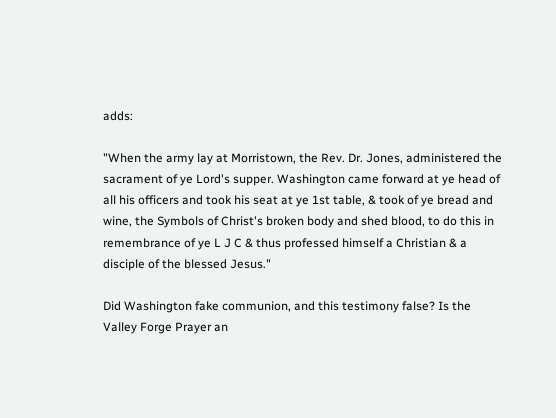adds:

"When the army lay at Morristown, the Rev. Dr. Jones, administered the sacrament of ye Lord's supper. Washington came forward at ye head of all his officers and took his seat at ye 1st table, & took of ye bread and wine, the Symbols of Christ's broken body and shed blood, to do this in remembrance of ye L J C & thus professed himself a Christian & a disciple of the blessed Jesus."

Did Washington fake communion, and this testimony false? Is the Valley Forge Prayer an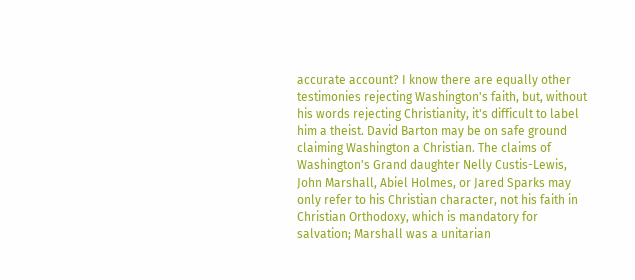accurate account? I know there are equally other testimonies rejecting Washington's faith, but, without his words rejecting Christianity, it's difficult to label him a theist. David Barton may be on safe ground claiming Washington a Christian. The claims of Washington's Grand daughter Nelly Custis-Lewis, John Marshall, Abiel Holmes, or Jared Sparks may only refer to his Christian character, not his faith in Christian Orthodoxy, which is mandatory for salvation; Marshall was a unitarian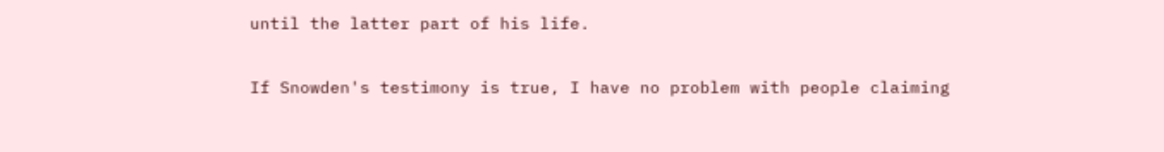until the latter part of his life.

If Snowden's testimony is true, I have no problem with people claiming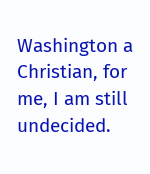Washington a Christian, for me, I am still undecided.